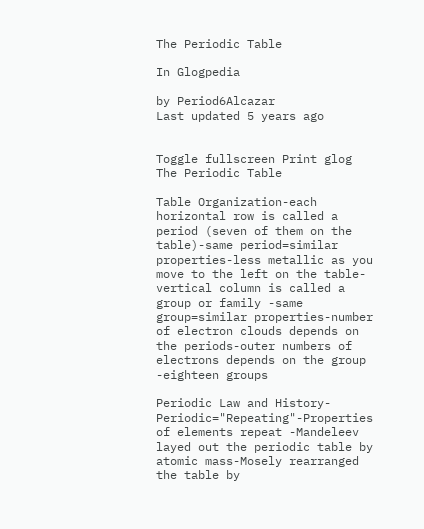The Periodic Table

In Glogpedia

by Period6Alcazar
Last updated 5 years ago


Toggle fullscreen Print glog
The Periodic Table

Table Organization-each horizontal row is called a period (seven of them on the table)-same period=similar properties-less metallic as you move to the left on the table-vertical column is called a group or family -same group=similar properties-number of electron clouds depends on the periods-outer numbers of electrons depends on the group -eighteen groups

Periodic Law and History-Periodic="Repeating"-Properties of elements repeat -Mandeleev layed out the periodic table by atomic mass-Mosely rearranged the table by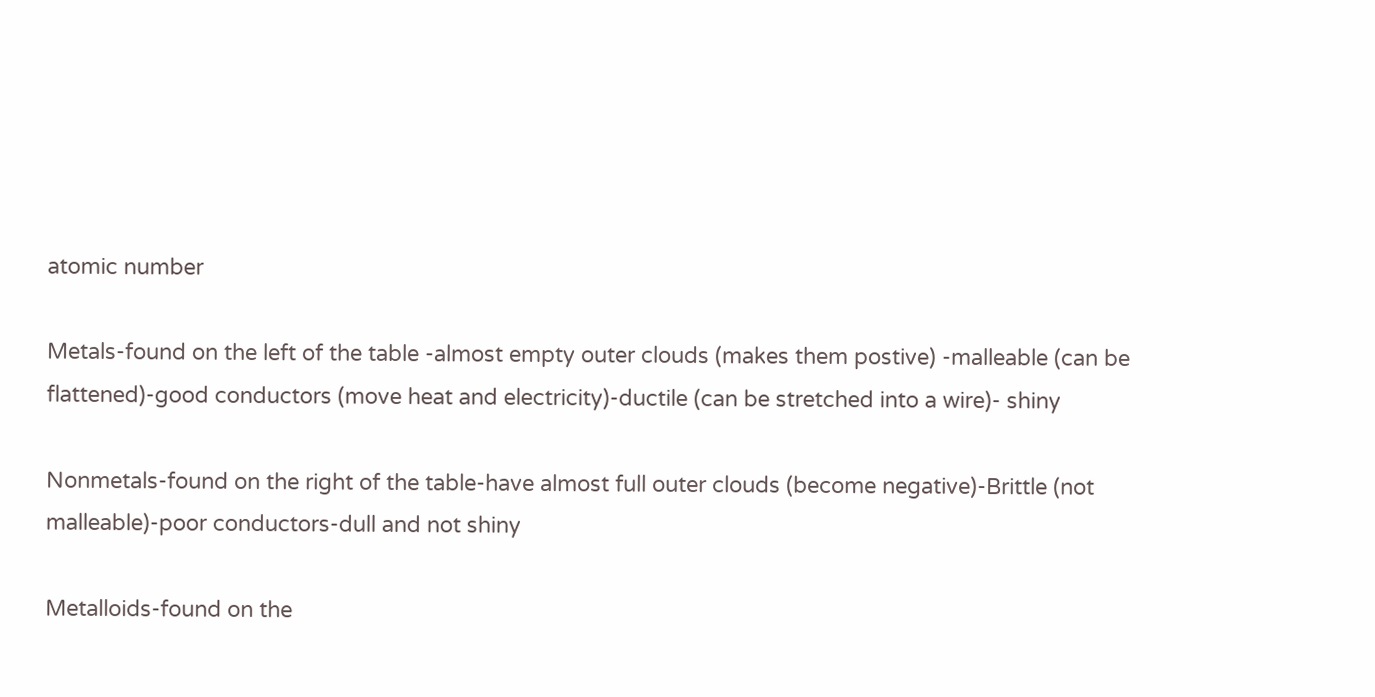atomic number

Metals-found on the left of the table -almost empty outer clouds (makes them postive) -malleable (can be flattened)-good conductors (move heat and electricity)-ductile (can be stretched into a wire)- shiny

Nonmetals-found on the right of the table-have almost full outer clouds (become negative)-Brittle (not malleable)-poor conductors-dull and not shiny

Metalloids-found on the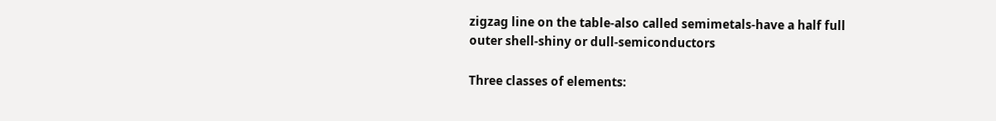zigzag line on the table-also called semimetals-have a half full outer shell-shiny or dull-semiconductors

Three classes of elements: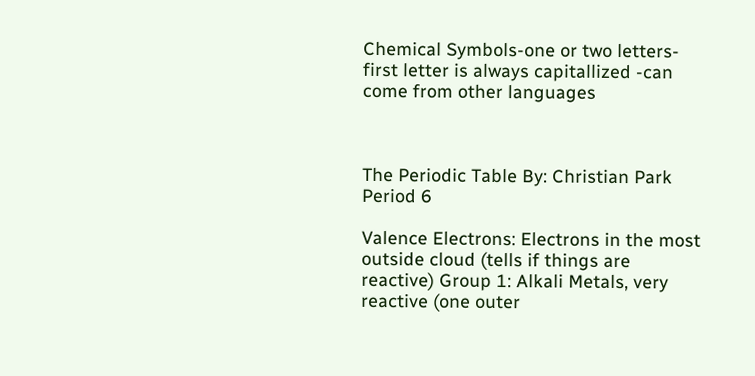Chemical Symbols-one or two letters-first letter is always capitallized -can come from other languages



The Periodic Table By: Christian Park Period 6

Valence Electrons: Electrons in the most outside cloud (tells if things are reactive) Group 1: Alkali Metals, very reactive (one outer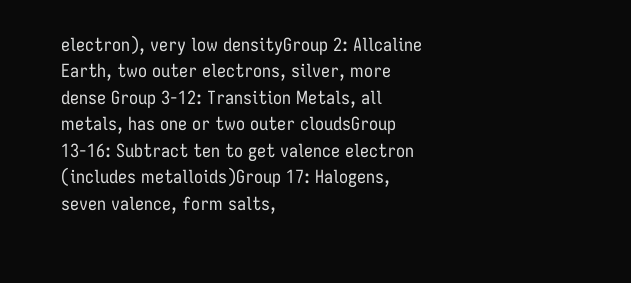electron), very low densityGroup 2: Allcaline Earth, two outer electrons, silver, more dense Group 3-12: Transition Metals, all metals, has one or two outer cloudsGroup 13-16: Subtract ten to get valence electron (includes metalloids)Group 17: Halogens, seven valence, form salts,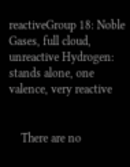reactiveGroup 18: Noble Gases, full cloud, unreactive Hydrogen: stands alone, one valence, very reactive


    There are no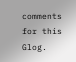comments for this Glog.